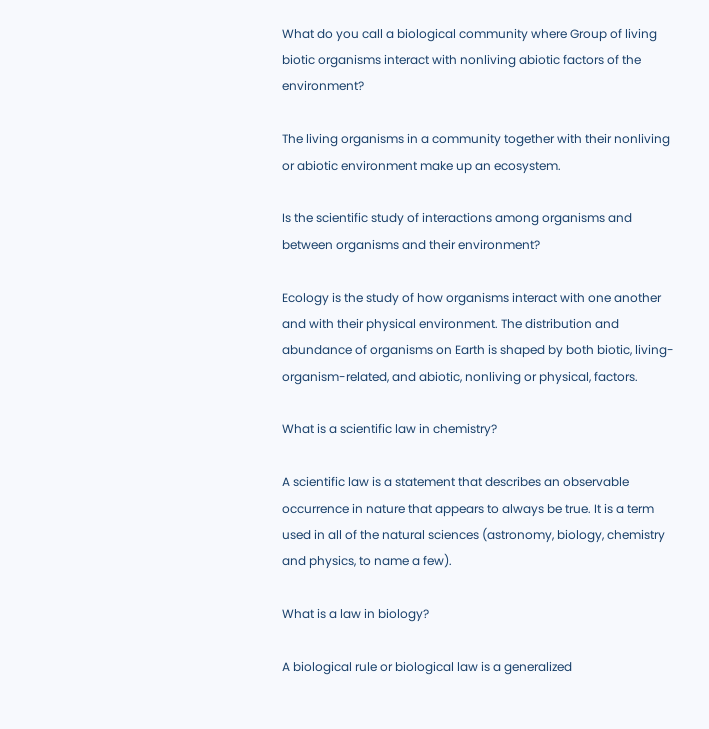What do you call a biological community where Group of living biotic organisms interact with nonliving abiotic factors of the environment?

The living organisms in a community together with their nonliving or abiotic environment make up an ecosystem.

Is the scientific study of interactions among organisms and between organisms and their environment?

Ecology is the study of how organisms interact with one another and with their physical environment. The distribution and abundance of organisms on Earth is shaped by both biotic, living-organism-related, and abiotic, nonliving or physical, factors.

What is a scientific law in chemistry?

A scientific law is a statement that describes an observable occurrence in nature that appears to always be true. It is a term used in all of the natural sciences (astronomy, biology, chemistry and physics, to name a few).

What is a law in biology?

A biological rule or biological law is a generalized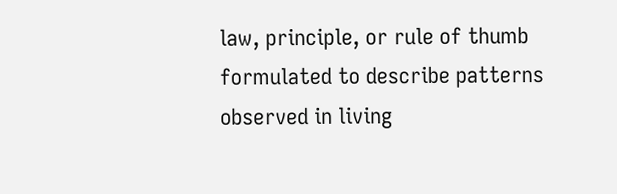law, principle, or rule of thumb formulated to describe patterns observed in living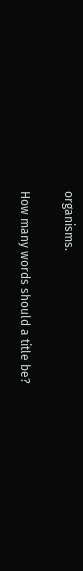organisms.

How many words should a title be?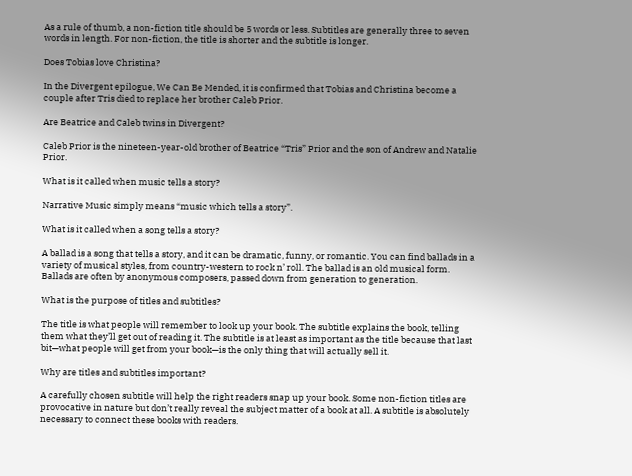As a rule of thumb, a non-fiction title should be 5 words or less. Subtitles are generally three to seven words in length. For non-fiction, the title is shorter and the subtitle is longer.

Does Tobias love Christina?

In the Divergent epilogue, We Can Be Mended, it is confirmed that Tobias and Christina become a couple after Tris died to replace her brother Caleb Prior.

Are Beatrice and Caleb twins in Divergent?

Caleb Prior is the nineteen-year-old brother of Beatrice “Tris” Prior and the son of Andrew and Natalie Prior.

What is it called when music tells a story?

Narrative Music simply means “music which tells a story”.

What is it called when a song tells a story?

A ballad is a song that tells a story, and it can be dramatic, funny, or romantic. You can find ballads in a variety of musical styles, from country-western to rock n’ roll. The ballad is an old musical form. Ballads are often by anonymous composers, passed down from generation to generation.

What is the purpose of titles and subtitles?

The title is what people will remember to look up your book. The subtitle explains the book, telling them what they’ll get out of reading it. The subtitle is at least as important as the title because that last bit—what people will get from your book—is the only thing that will actually sell it.

Why are titles and subtitles important?

A carefully chosen subtitle will help the right readers snap up your book. Some non-fiction titles are provocative in nature but don’t really reveal the subject matter of a book at all. A subtitle is absolutely necessary to connect these books with readers.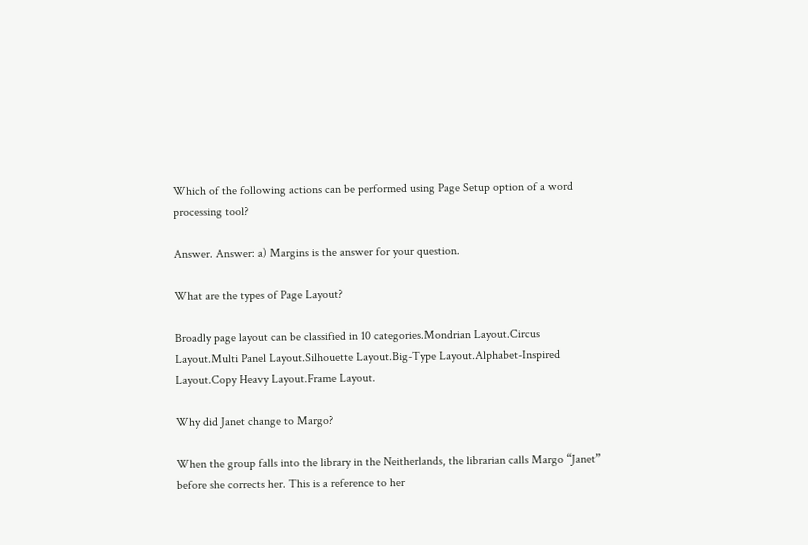Which of the following actions can be performed using Page Setup option of a word processing tool?

Answer. Answer: a) Margins is the answer for your question.

What are the types of Page Layout?

Broadly page layout can be classified in 10 categories.Mondrian Layout.Circus Layout.Multi Panel Layout.Silhouette Layout.Big-Type Layout.Alphabet-Inspired Layout.Copy Heavy Layout.Frame Layout.

Why did Janet change to Margo?

When the group falls into the library in the Neitherlands, the librarian calls Margo “Janet” before she corrects her. This is a reference to her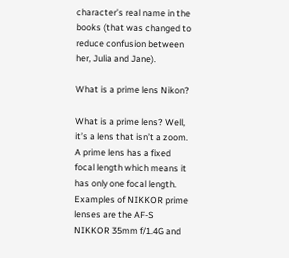character’s real name in the books (that was changed to reduce confusion between her, Julia and Jane).

What is a prime lens Nikon?

What is a prime lens? Well, it’s a lens that isn’t a zoom. A prime lens has a fixed focal length which means it has only one focal length. Examples of NIKKOR prime lenses are the AF-S NIKKOR 35mm f/1.4G and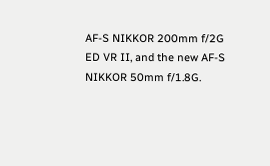AF-S NIKKOR 200mm f/2G ED VR II, and the new AF-S NIKKOR 50mm f/1.8G.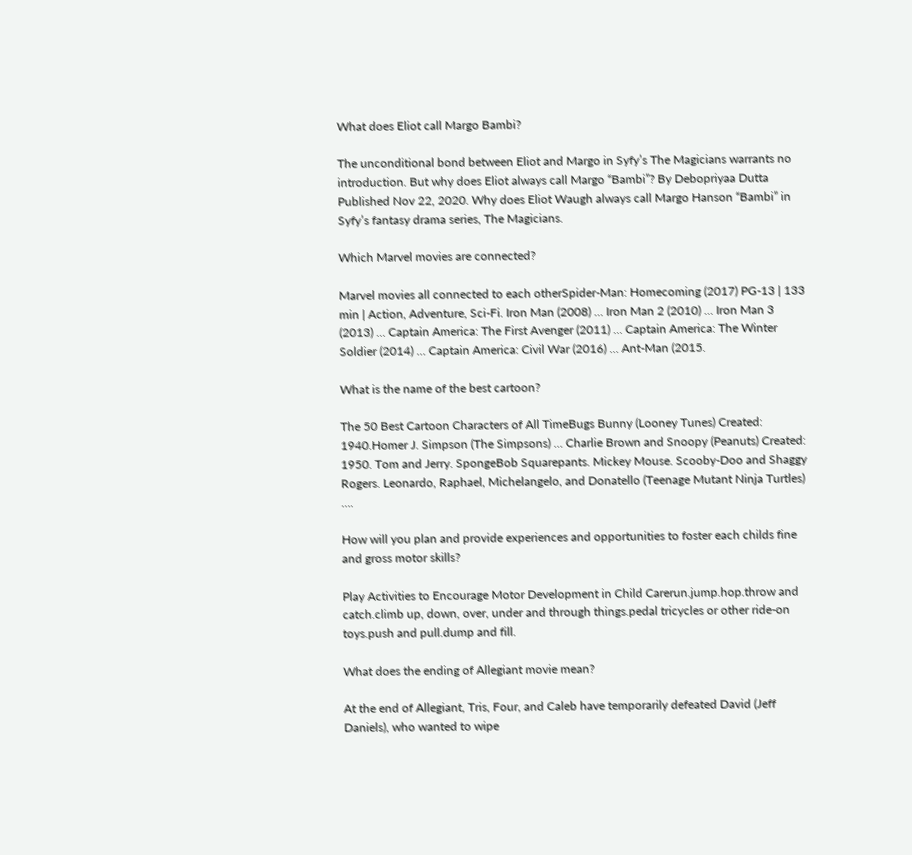What does Eliot call Margo Bambi?

The unconditional bond between Eliot and Margo in Syfy’s The Magicians warrants no introduction. But why does Eliot always call Margo “Bambi”? By Debopriyaa Dutta Published Nov 22, 2020. Why does Eliot Waugh always call Margo Hanson “Bambi” in Syfy’s fantasy drama series, The Magicians.

Which Marvel movies are connected?

Marvel movies all connected to each otherSpider-Man: Homecoming (2017) PG-13 | 133 min | Action, Adventure, Sci-Fi. Iron Man (2008) … Iron Man 2 (2010) … Iron Man 3 (2013) … Captain America: The First Avenger (2011) … Captain America: The Winter Soldier (2014) … Captain America: Civil War (2016) … Ant-Man (2015.

What is the name of the best cartoon?

The 50 Best Cartoon Characters of All TimeBugs Bunny (Looney Tunes) Created: 1940.Homer J. Simpson (The Simpsons) … Charlie Brown and Snoopy (Peanuts) Created: 1950. Tom and Jerry. SpongeBob Squarepants. Mickey Mouse. Scooby-Doo and Shaggy Rogers. Leonardo, Raphael, Michelangelo, and Donatello (Teenage Mutant Ninja Turtles) ….

How will you plan and provide experiences and opportunities to foster each childs fine and gross motor skills?

Play Activities to Encourage Motor Development in Child Carerun.jump.hop.throw and catch.climb up, down, over, under and through things.pedal tricycles or other ride-on toys.push and pull.dump and fill.

What does the ending of Allegiant movie mean?

At the end of Allegiant, Tris, Four, and Caleb have temporarily defeated David (Jeff Daniels), who wanted to wipe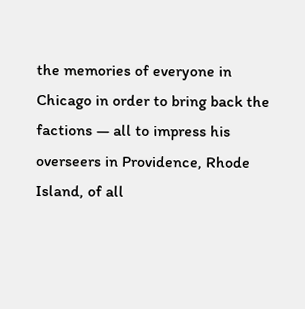the memories of everyone in Chicago in order to bring back the factions — all to impress his overseers in Providence, Rhode Island, of all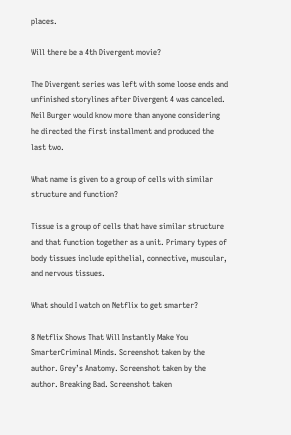places.

Will there be a 4th Divergent movie?

The Divergent series was left with some loose ends and unfinished storylines after Divergent 4 was canceled. Neil Burger would know more than anyone considering he directed the first installment and produced the last two.

What name is given to a group of cells with similar structure and function?

Tissue is a group of cells that have similar structure and that function together as a unit. Primary types of body tissues include epithelial, connective, muscular, and nervous tissues.

What should I watch on Netflix to get smarter?

8 Netflix Shows That Will Instantly Make You SmarterCriminal Minds. Screenshot taken by the author. Grey’s Anatomy. Screenshot taken by the author. Breaking Bad. Screenshot taken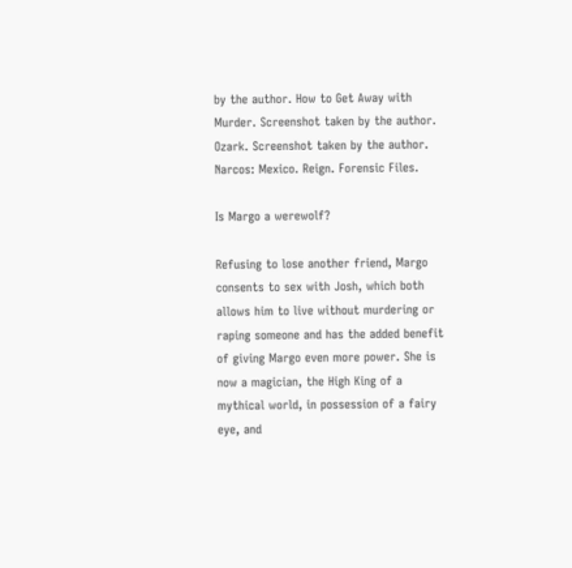by the author. How to Get Away with Murder. Screenshot taken by the author. Ozark. Screenshot taken by the author. Narcos: Mexico. Reign. Forensic Files.

Is Margo a werewolf?

Refusing to lose another friend, Margo consents to sex with Josh, which both allows him to live without murdering or raping someone and has the added benefit of giving Margo even more power. She is now a magician, the High King of a mythical world, in possession of a fairy eye, and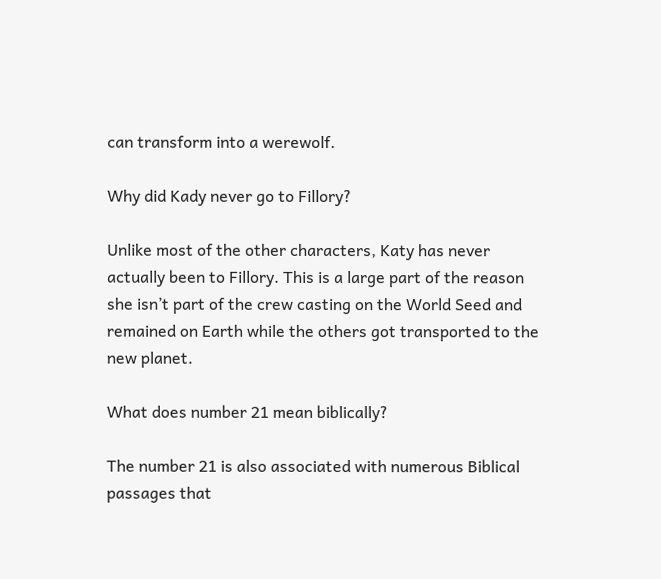can transform into a werewolf.

Why did Kady never go to Fillory?

Unlike most of the other characters, Katy has never actually been to Fillory. This is a large part of the reason she isn’t part of the crew casting on the World Seed and remained on Earth while the others got transported to the new planet.

What does number 21 mean biblically?

The number 21 is also associated with numerous Biblical passages that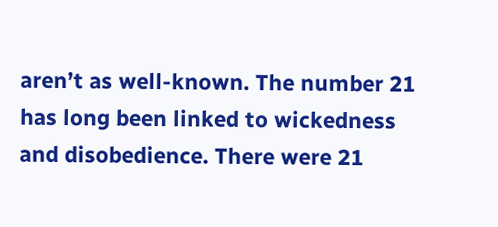aren’t as well-known. The number 21 has long been linked to wickedness and disobedience. There were 21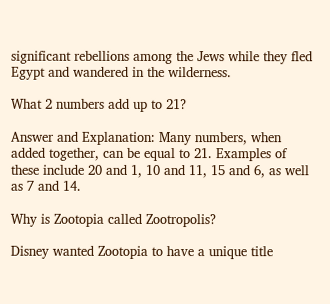significant rebellions among the Jews while they fled Egypt and wandered in the wilderness.

What 2 numbers add up to 21?

Answer and Explanation: Many numbers, when added together, can be equal to 21. Examples of these include 20 and 1, 10 and 11, 15 and 6, as well as 7 and 14.

Why is Zootopia called Zootropolis?

Disney wanted Zootopia to have a unique title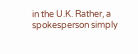in the U.K. Rather, a spokesperson simply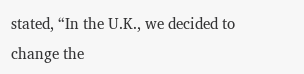stated, “In the U.K., we decided to change the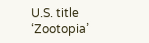U.S. title ‘Zootopia’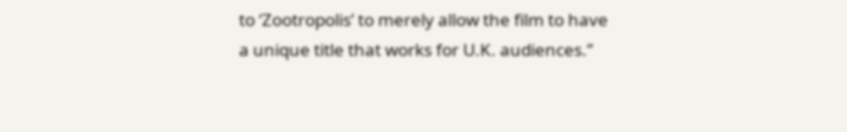to ‘Zootropolis’ to merely allow the film to have a unique title that works for U.K. audiences.”